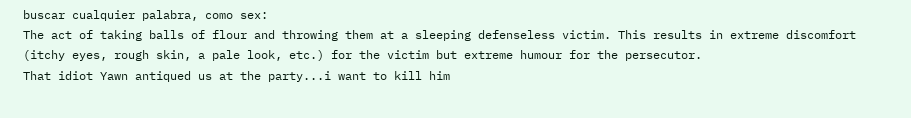buscar cualquier palabra, como sex:
The act of taking balls of flour and throwing them at a sleeping defenseless victim. This results in extreme discomfort (itchy eyes, rough skin, a pale look, etc.) for the victim but extreme humour for the persecutor.
That idiot Yawn antiqued us at the party...i want to kill him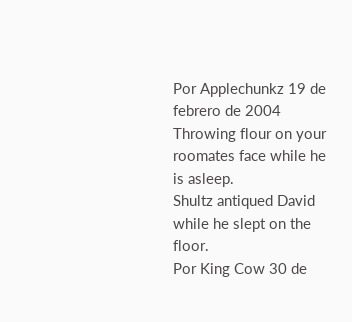Por Applechunkz 19 de febrero de 2004
Throwing flour on your roomates face while he is asleep.
Shultz antiqued David while he slept on the floor.
Por King Cow 30 de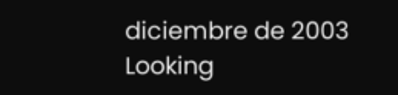diciembre de 2003
Looking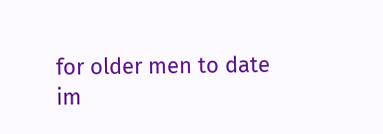for older men to date
im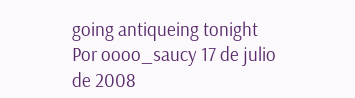going antiqueing tonight
Por oooo_saucy 17 de julio de 2008